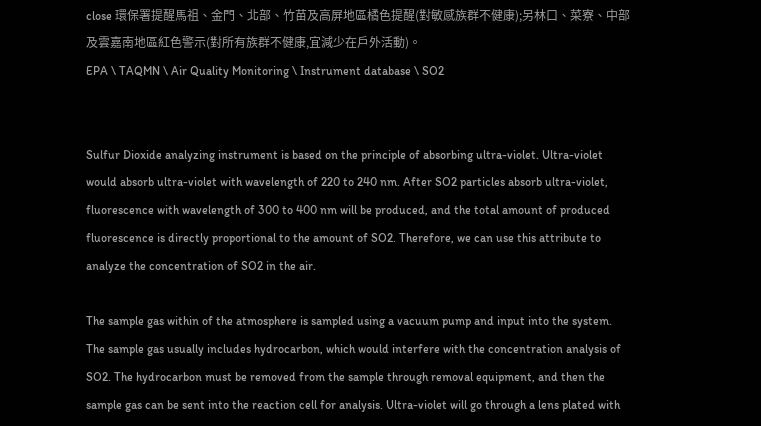close 環保署提醒馬祖、金門、北部、竹苗及高屏地區橘色提醒(對敏感族群不健康);另林口、菜寮、中部及雲嘉南地區紅色警示(對所有族群不健康,宜減少在戶外活動)。
EPA \ TAQMN \ Air Quality Monitoring \ Instrument database \ SO2


Sulfur Dioxide analyzing instrument is based on the principle of absorbing ultra-violet. Ultra-violet would absorb ultra-violet with wavelength of 220 to 240 nm. After SO2 particles absorb ultra-violet, fluorescence with wavelength of 300 to 400 nm will be produced, and the total amount of produced fluorescence is directly proportional to the amount of SO2. Therefore, we can use this attribute to analyze the concentration of SO2 in the air.

The sample gas within of the atmosphere is sampled using a vacuum pump and input into the system. The sample gas usually includes hydrocarbon, which would interfere with the concentration analysis of SO2. The hydrocarbon must be removed from the sample through removal equipment, and then the sample gas can be sent into the reaction cell for analysis. Ultra-violet will go through a lens plated with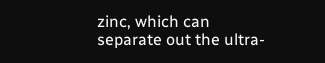zinc, which can separate out the ultra-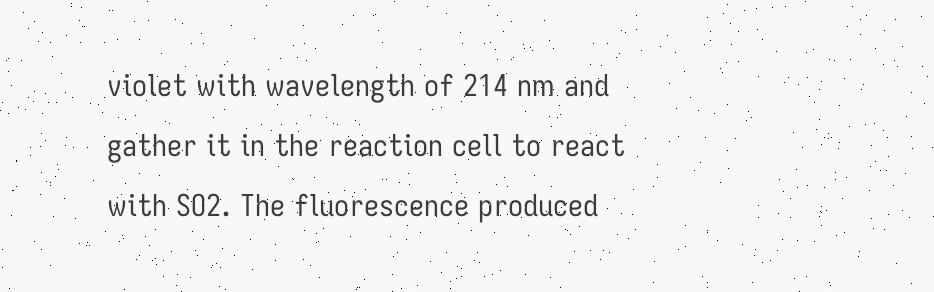violet with wavelength of 214 nm and gather it in the reaction cell to react with SO2. The fluorescence produced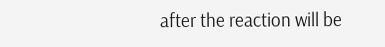after the reaction will be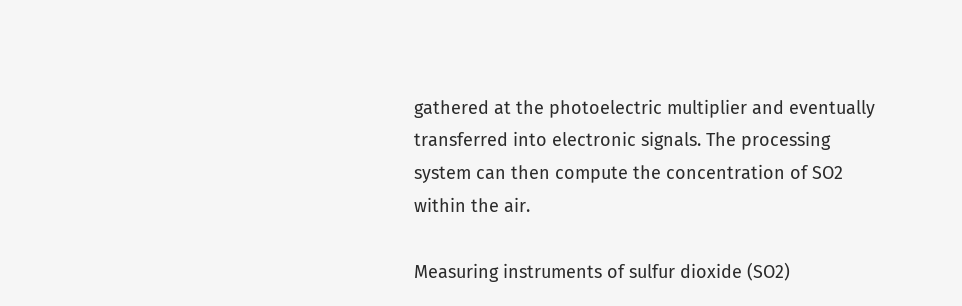gathered at the photoelectric multiplier and eventually transferred into electronic signals. The processing system can then compute the concentration of SO2 within the air.

Measuring instruments of sulfur dioxide (SO2)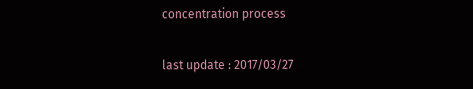concentration process

last update : 2017/03/27